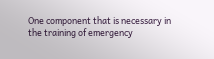One component that is necessary in the training of emergency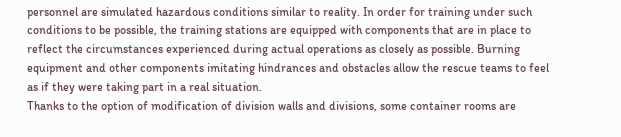personnel are simulated hazardous conditions similar to reality. In order for training under such conditions to be possible, the training stations are equipped with components that are in place to reflect the circumstances experienced during actual operations as closely as possible. Burning equipment and other components imitating hindrances and obstacles allow the rescue teams to feel as if they were taking part in a real situation.
Thanks to the option of modification of division walls and divisions, some container rooms are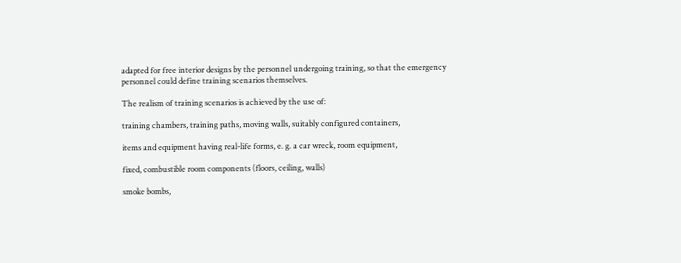adapted for free interior designs by the personnel undergoing training, so that the emergency personnel could define training scenarios themselves.

The realism of training scenarios is achieved by the use of:

training chambers, training paths, moving walls, suitably configured containers,

items and equipment having real-life forms, e. g. a car wreck, room equipment,

fixed, combustible room components (floors, ceiling, walls)

smoke bombs,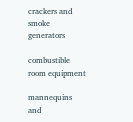crackers and smoke generators

combustible room equipment

mannequins and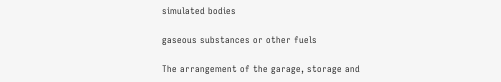simulated bodies

gaseous substances or other fuels

The arrangement of the garage, storage and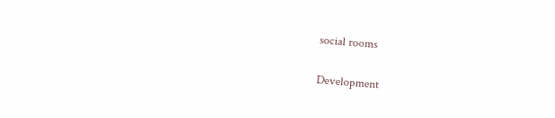social rooms

Development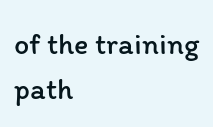of the training path